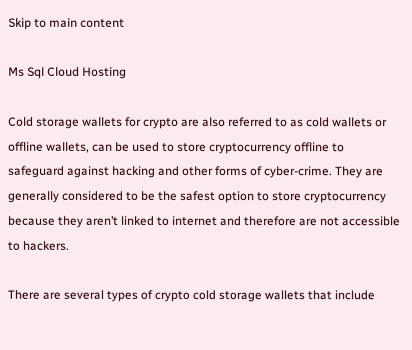Skip to main content

Ms Sql Cloud Hosting

Cold storage wallets for crypto are also referred to as cold wallets or offline wallets, can be used to store cryptocurrency offline to safeguard against hacking and other forms of cyber-crime. They are generally considered to be the safest option to store cryptocurrency because they aren’t linked to internet and therefore are not accessible to hackers.

There are several types of crypto cold storage wallets that include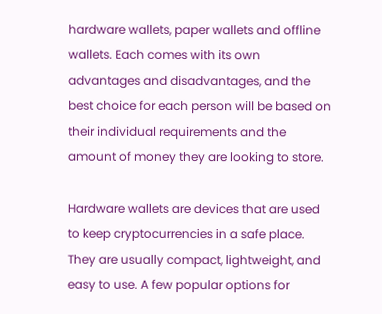hardware wallets, paper wallets and offline wallets. Each comes with its own advantages and disadvantages, and the best choice for each person will be based on their individual requirements and the amount of money they are looking to store.

Hardware wallets are devices that are used to keep cryptocurrencies in a safe place. They are usually compact, lightweight, and easy to use. A few popular options for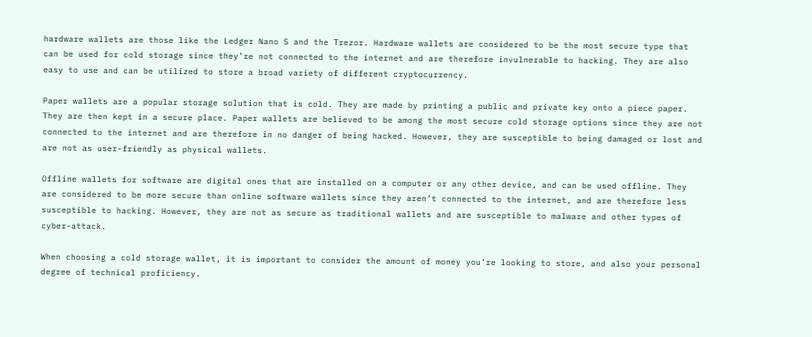hardware wallets are those like the Ledger Nano S and the Trezor. Hardware wallets are considered to be the most secure type that can be used for cold storage since they’re not connected to the internet and are therefore invulnerable to hacking. They are also easy to use and can be utilized to store a broad variety of different cryptocurrency.

Paper wallets are a popular storage solution that is cold. They are made by printing a public and private key onto a piece paper. They are then kept in a secure place. Paper wallets are believed to be among the most secure cold storage options since they are not connected to the internet and are therefore in no danger of being hacked. However, they are susceptible to being damaged or lost and are not as user-friendly as physical wallets.

Offline wallets for software are digital ones that are installed on a computer or any other device, and can be used offline. They are considered to be more secure than online software wallets since they aren’t connected to the internet, and are therefore less susceptible to hacking. However, they are not as secure as traditional wallets and are susceptible to malware and other types of cyber-attack.

When choosing a cold storage wallet, it is important to consider the amount of money you’re looking to store, and also your personal degree of technical proficiency.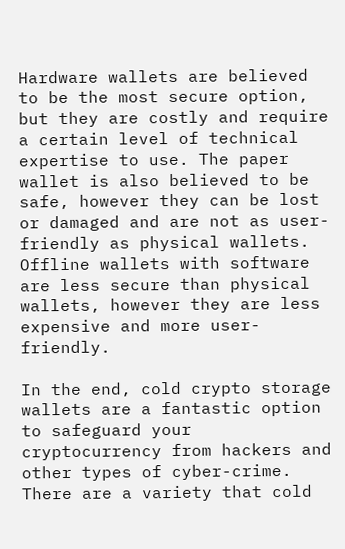Hardware wallets are believed to be the most secure option, but they are costly and require a certain level of technical expertise to use. The paper wallet is also believed to be safe, however they can be lost or damaged and are not as user-friendly as physical wallets. Offline wallets with software are less secure than physical wallets, however they are less expensive and more user-friendly.

In the end, cold crypto storage wallets are a fantastic option to safeguard your cryptocurrency from hackers and other types of cyber-crime. There are a variety that cold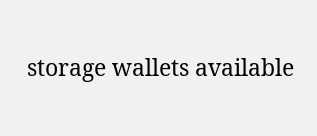storage wallets available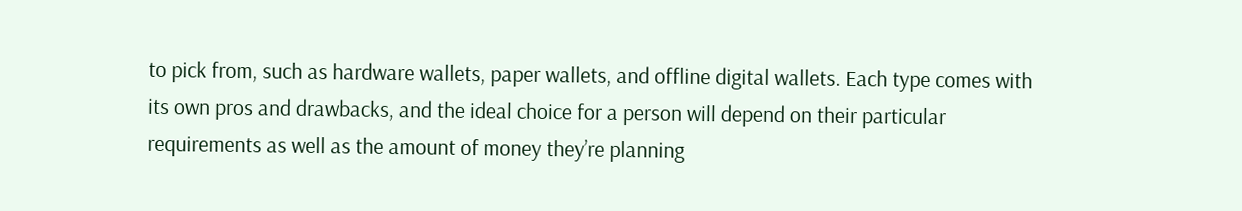to pick from, such as hardware wallets, paper wallets, and offline digital wallets. Each type comes with its own pros and drawbacks, and the ideal choice for a person will depend on their particular requirements as well as the amount of money they’re planning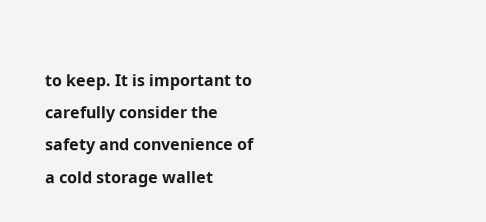to keep. It is important to carefully consider the safety and convenience of a cold storage wallet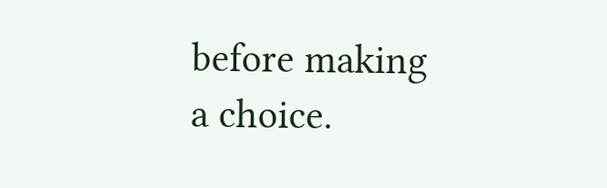before making a choice.